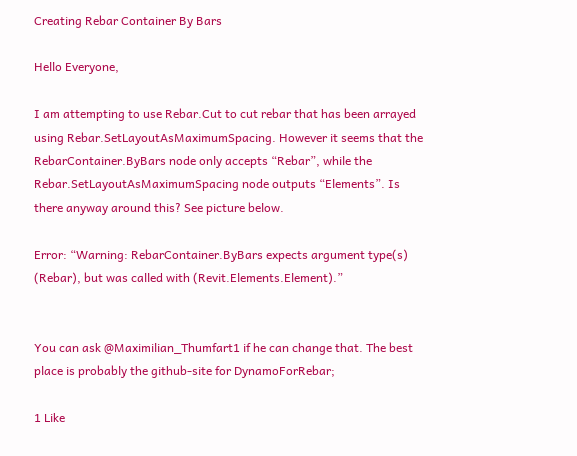Creating Rebar Container By Bars

Hello Everyone,

I am attempting to use Rebar.Cut to cut rebar that has been arrayed using Rebar.SetLayoutAsMaximumSpacing. However it seems that the RebarContainer.ByBars node only accepts “Rebar”, while the Rebar.SetLayoutAsMaximumSpacing node outputs “Elements”. Is there anyway around this? See picture below.

Error: “Warning: RebarContainer.ByBars expects argument type(s) (Rebar), but was called with (Revit.Elements.Element).”


You can ask @Maximilian_Thumfart1 if he can change that. The best place is probably the github-site for DynamoForRebar;

1 Like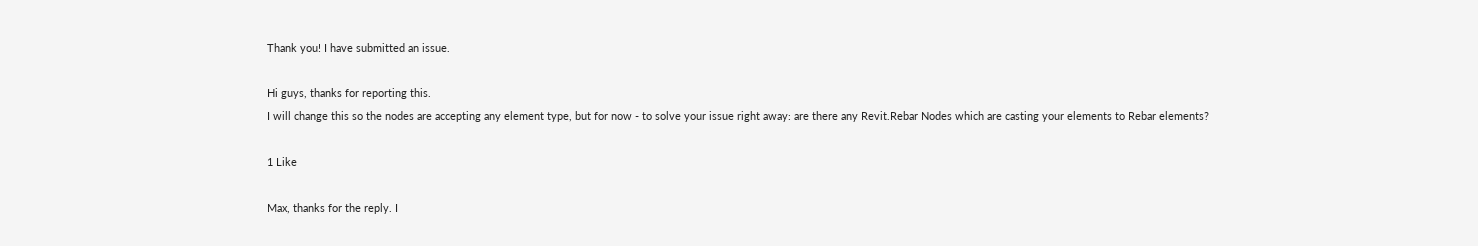Thank you! I have submitted an issue.

Hi guys, thanks for reporting this.
I will change this so the nodes are accepting any element type, but for now - to solve your issue right away: are there any Revit.Rebar Nodes which are casting your elements to Rebar elements?

1 Like

Max, thanks for the reply. I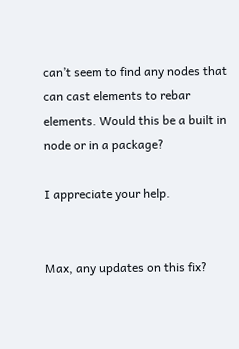can’t seem to find any nodes that can cast elements to rebar elements. Would this be a built in node or in a package?

I appreciate your help.


Max, any updates on this fix?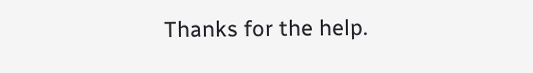Thanks for the help.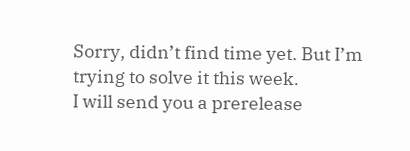Sorry, didn’t find time yet. But I’m trying to solve it this week.
I will send you a prerelease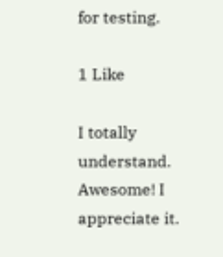for testing.

1 Like

I totally understand. Awesome! I appreciate it.